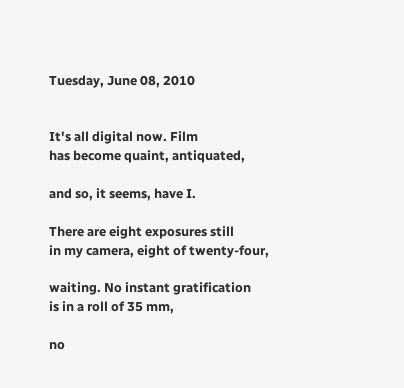Tuesday, June 08, 2010


It's all digital now. Film
has become quaint, antiquated,

and so, it seems, have I.

There are eight exposures still
in my camera, eight of twenty-four,

waiting. No instant gratification
is in a roll of 35 mm,

no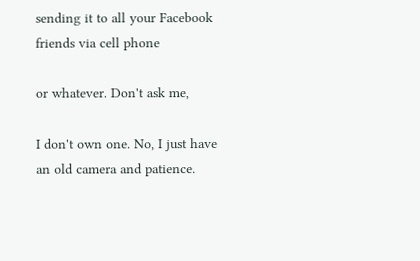sending it to all your Facebook
friends via cell phone

or whatever. Don't ask me,

I don't own one. No, I just have
an old camera and patience.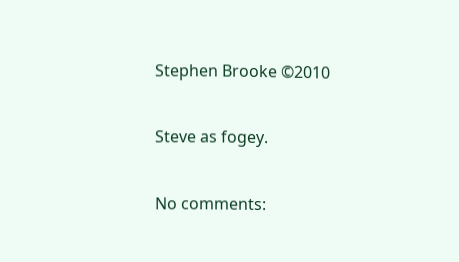Stephen Brooke ©2010

Steve as fogey.

No comments: